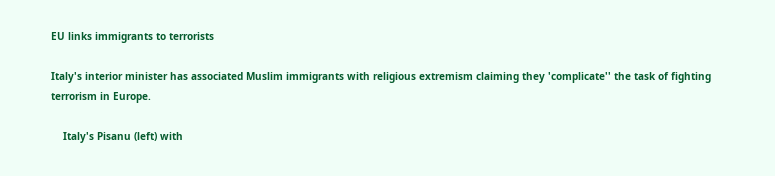EU links immigrants to terrorists

Italy's interior minister has associated Muslim immigrants with religious extremism claiming they 'complicate'' the task of fighting terrorism in Europe.

    Italy's Pisanu (left) with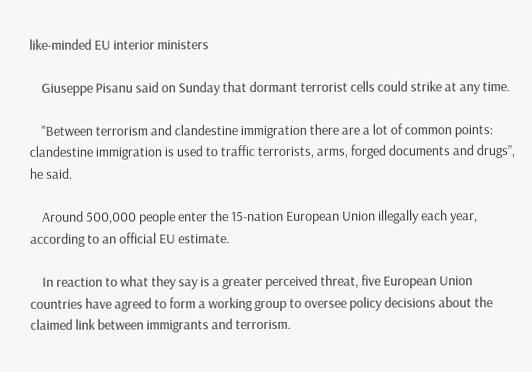like-minded EU interior ministers

    Giuseppe Pisanu said on Sunday that dormant terrorist cells could strike at any time.

    "Between terrorism and clandestine immigration there are a lot of common points: clandestine immigration is used to traffic terrorists, arms, forged documents and drugs”, he said.

    Around 500,000 people enter the 15-nation European Union illegally each year, according to an official EU estimate.

    In reaction to what they say is a greater perceived threat, five European Union countries have agreed to form a working group to oversee policy decisions about the claimed link between immigrants and terrorism.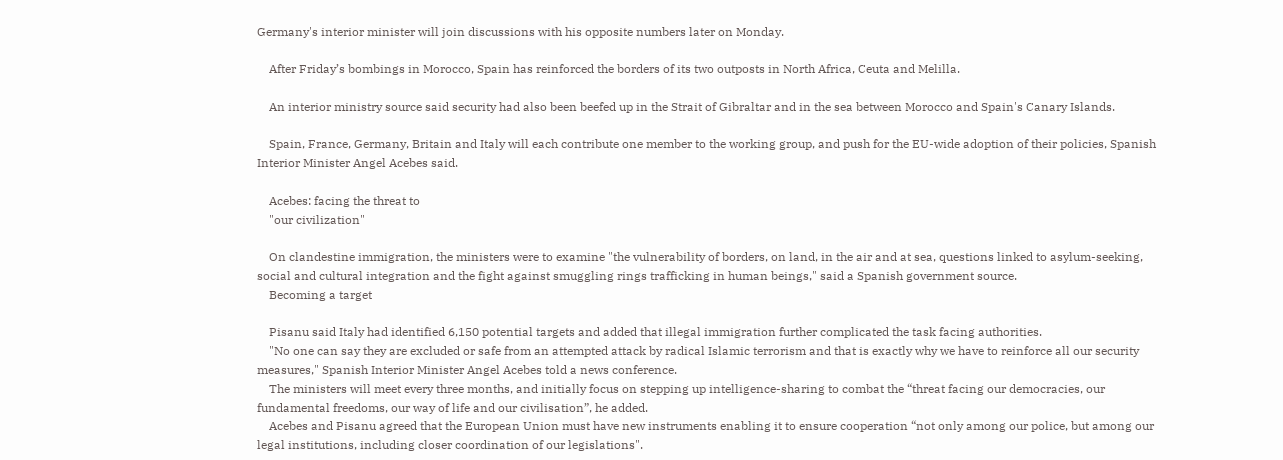Germany's interior minister will join discussions with his opposite numbers later on Monday.

    After Friday’s bombings in Morocco, Spain has reinforced the borders of its two outposts in North Africa, Ceuta and Melilla.

    An interior ministry source said security had also been beefed up in the Strait of Gibraltar and in the sea between Morocco and Spain's Canary Islands.

    Spain, France, Germany, Britain and Italy will each contribute one member to the working group, and push for the EU-wide adoption of their policies, Spanish Interior Minister Angel Acebes said.

    Acebes: facing the threat to
    "our civilization"

    On clandestine immigration, the ministers were to examine "the vulnerability of borders, on land, in the air and at sea, questions linked to asylum-seeking, social and cultural integration and the fight against smuggling rings trafficking in human beings," said a Spanish government source.
    Becoming a target

    Pisanu said Italy had identified 6,150 potential targets and added that illegal immigration further complicated the task facing authorities.
    "No one can say they are excluded or safe from an attempted attack by radical Islamic terrorism and that is exactly why we have to reinforce all our security measures," Spanish Interior Minister Angel Acebes told a news conference.
    The ministers will meet every three months, and initially focus on stepping up intelligence-sharing to combat the “threat facing our democracies, our fundamental freedoms, our way of life and our civilisation”, he added.
    Acebes and Pisanu agreed that the European Union must have new instruments enabling it to ensure cooperation “not only among our police, but among our legal institutions, including closer coordination of our legislations".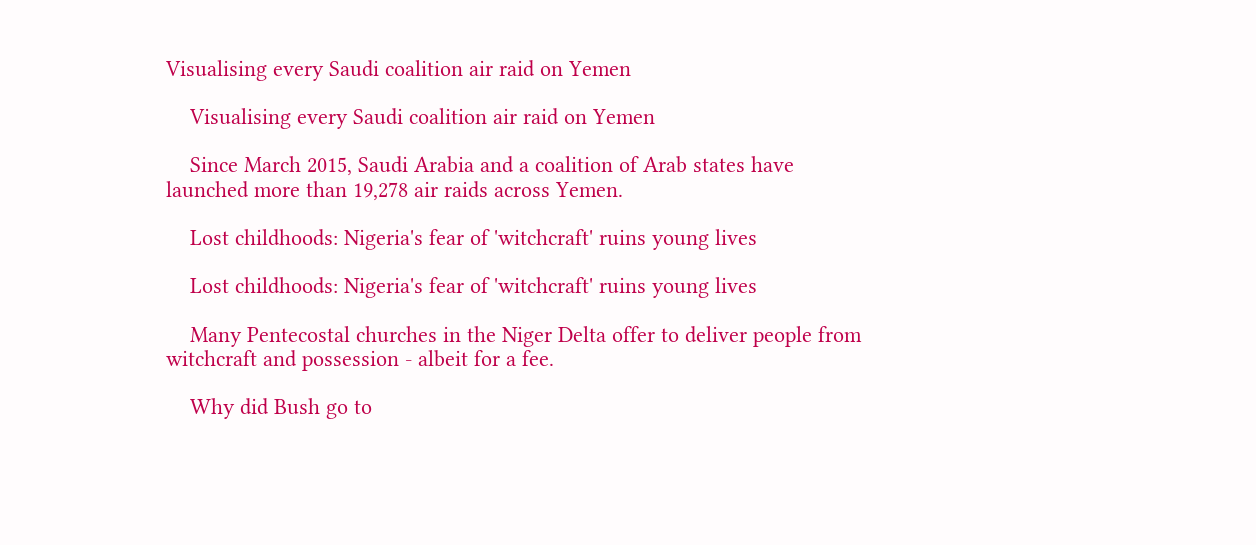Visualising every Saudi coalition air raid on Yemen

    Visualising every Saudi coalition air raid on Yemen

    Since March 2015, Saudi Arabia and a coalition of Arab states have launched more than 19,278 air raids across Yemen.

    Lost childhoods: Nigeria's fear of 'witchcraft' ruins young lives

    Lost childhoods: Nigeria's fear of 'witchcraft' ruins young lives

    Many Pentecostal churches in the Niger Delta offer to deliver people from witchcraft and possession - albeit for a fee.

    Why did Bush go to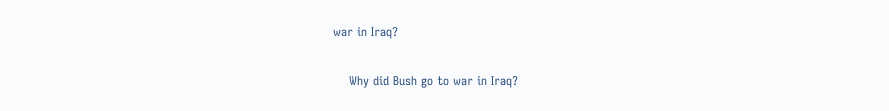war in Iraq?

    Why did Bush go to war in Iraq?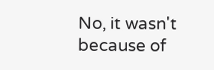No, it wasn't because of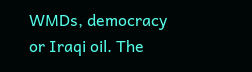WMDs, democracy or Iraqi oil. The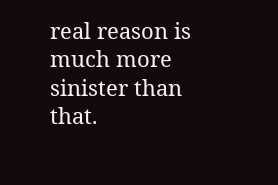real reason is much more sinister than that.